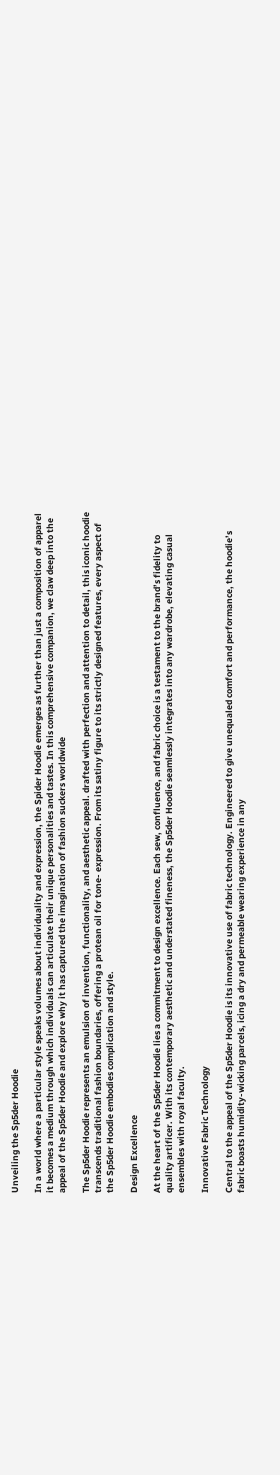Unveiling the Sp5der Hoodie

In a world where a particular style speaks volumes about individuality and expression, the Spider Hoodie emerges as further than just a composition of apparel it becomes a medium through which individuals can articulate their unique personalities and tastes. In this comprehensive companion, we claw deep into the appeal of the Sp5der Hoodie and explore why it has captured the imagination of fashion suckers worldwide

The Sp5der Hoodie represents an emulsion of invention, functionality, and aesthetic appeal. drafted with perfection and attention to detail, this iconic hoodie transcends traditional fashion boundaries, offering a protean oil for tone- expression. From its satiny figure to its strictly designed features, every aspect of the Sp5der Hoodie embodies complication and style.

Design Excellence

At the heart of the Sp5der Hoodie lies a commitment to design excellence. Each sew, confluence, and fabric choice is a testament to the brand’s fidelity to quality artificer. With its contemporary aesthetic and understated fineness, the Sp5der Hoodie seamlessly integrates into any wardrobe, elevating casual ensembles with royal faculty.

Innovative Fabric Technology

Central to the appeal of the Sp5der Hoodie is its innovative use of fabric technology. Engineered to give unequaled comfort and performance, the hoodie’s fabric boasts humidity-wicking parcels, icing a dry and permeable wearing experience in any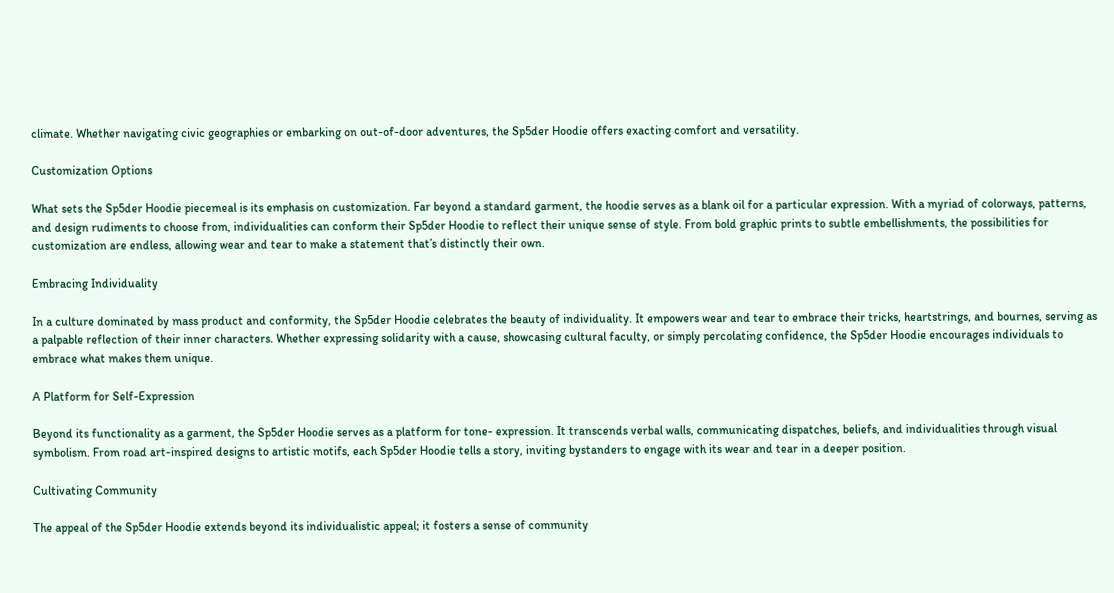climate. Whether navigating civic geographies or embarking on out-of-door adventures, the Sp5der Hoodie offers exacting comfort and versatility.

Customization Options

What sets the Sp5der Hoodie piecemeal is its emphasis on customization. Far beyond a standard garment, the hoodie serves as a blank oil for a particular expression. With a myriad of colorways, patterns, and design rudiments to choose from, individualities can conform their Sp5der Hoodie to reflect their unique sense of style. From bold graphic prints to subtle embellishments, the possibilities for customization are endless, allowing wear and tear to make a statement that’s distinctly their own.

Embracing Individuality

In a culture dominated by mass product and conformity, the Sp5der Hoodie celebrates the beauty of individuality. It empowers wear and tear to embrace their tricks, heartstrings, and bournes, serving as a palpable reflection of their inner characters. Whether expressing solidarity with a cause, showcasing cultural faculty, or simply percolating confidence, the Sp5der Hoodie encourages individuals to embrace what makes them unique.

A Platform for Self-Expression

Beyond its functionality as a garment, the Sp5der Hoodie serves as a platform for tone- expression. It transcends verbal walls, communicating dispatches, beliefs, and individualities through visual symbolism. From road art-inspired designs to artistic motifs, each Sp5der Hoodie tells a story, inviting bystanders to engage with its wear and tear in a deeper position.

Cultivating Community

The appeal of the Sp5der Hoodie extends beyond its individualistic appeal; it fosters a sense of community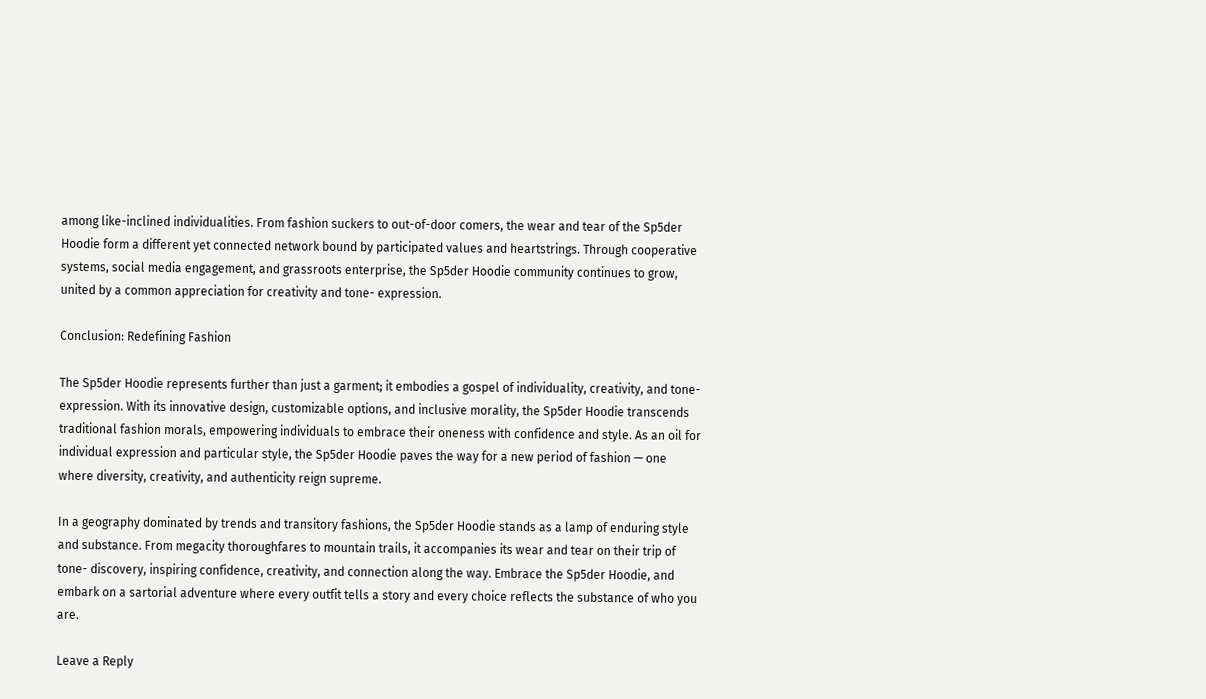among like-inclined individualities. From fashion suckers to out-of-door comers, the wear and tear of the Sp5der Hoodie form a different yet connected network bound by participated values and heartstrings. Through cooperative systems, social media engagement, and grassroots enterprise, the Sp5der Hoodie community continues to grow, united by a common appreciation for creativity and tone- expression.

Conclusion: Redefining Fashion

The Sp5der Hoodie represents further than just a garment; it embodies a gospel of individuality, creativity, and tone- expression. With its innovative design, customizable options, and inclusive morality, the Sp5der Hoodie transcends traditional fashion morals, empowering individuals to embrace their oneness with confidence and style. As an oil for individual expression and particular style, the Sp5der Hoodie paves the way for a new period of fashion — one where diversity, creativity, and authenticity reign supreme.

In a geography dominated by trends and transitory fashions, the Sp5der Hoodie stands as a lamp of enduring style and substance. From megacity thoroughfares to mountain trails, it accompanies its wear and tear on their trip of tone- discovery, inspiring confidence, creativity, and connection along the way. Embrace the Sp5der Hoodie, and embark on a sartorial adventure where every outfit tells a story and every choice reflects the substance of who you are.

Leave a Reply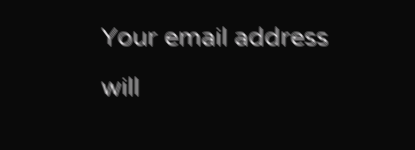Your email address will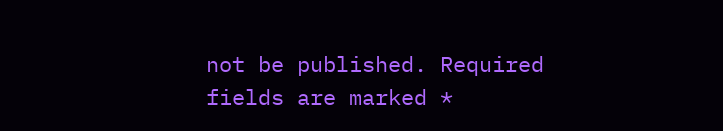not be published. Required fields are marked *